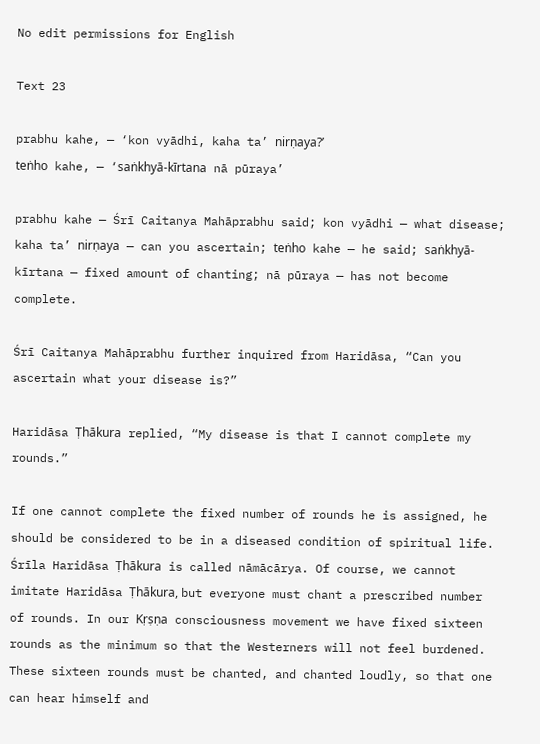No edit permissions for English

Text 23

prabhu kahe, — ‘kon vyādhi, kaha ta’ nirṇaya?’
teṅho kahe, — ‘saṅkhyā-kīrtana nā pūraya’

prabhu kahe — Śrī Caitanya Mahāprabhu said; kon vyādhi — what disease; kaha ta’ nirṇaya — can you ascertain; teṅho kahe — he said; saṅkhyā-kīrtana — fixed amount of chanting; nā pūraya — has not become complete.

Śrī Caitanya Mahāprabhu further inquired from Haridāsa, “Can you ascertain what your disease is?”

Haridāsa Ṭhākura replied, “My disease is that I cannot complete my rounds.”

If one cannot complete the fixed number of rounds he is assigned, he should be considered to be in a diseased condition of spiritual life. Śrīla Haridāsa Ṭhākura is called nāmācārya. Of course, we cannot imitate Haridāsa Ṭhākura, but everyone must chant a prescribed number of rounds. In our Kṛṣṇa consciousness movement we have fixed sixteen rounds as the minimum so that the Westerners will not feel burdened. These sixteen rounds must be chanted, and chanted loudly, so that one can hear himself and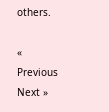others.

« Previous Next »